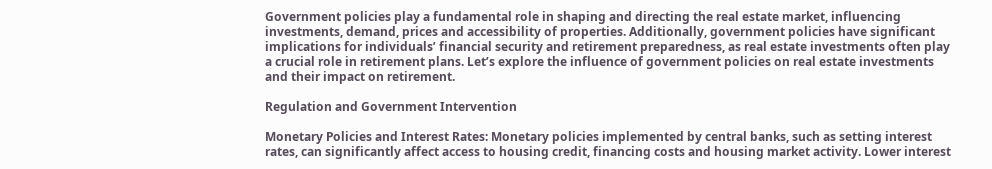Government policies play a fundamental role in shaping and directing the real estate market, influencing investments, demand, prices and accessibility of properties. Additionally, government policies have significant implications for individuals’ financial security and retirement preparedness, as real estate investments often play a crucial role in retirement plans. Let’s explore the influence of government policies on real estate investments and their impact on retirement.

Regulation and Government Intervention

Monetary Policies and Interest Rates: Monetary policies implemented by central banks, such as setting interest rates, can significantly affect access to housing credit, financing costs and housing market activity. Lower interest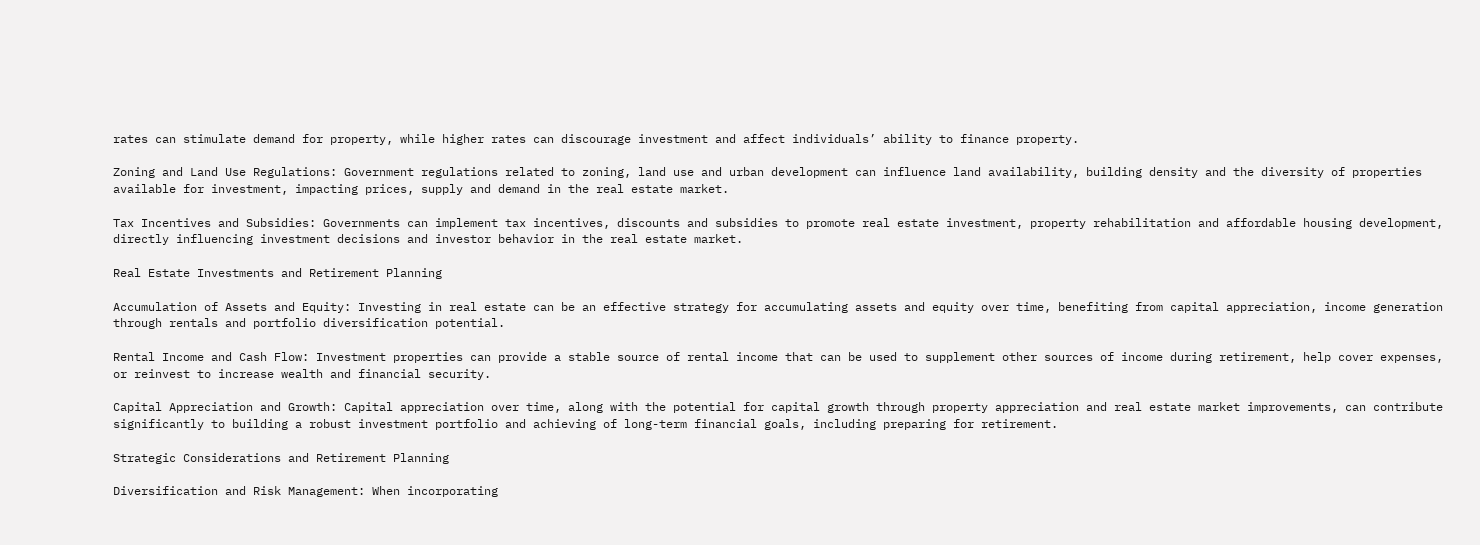rates can stimulate demand for property, while higher rates can discourage investment and affect individuals’ ability to finance property.

Zoning and Land Use Regulations: Government regulations related to zoning, land use and urban development can influence land availability, building density and the diversity of properties available for investment, impacting prices, supply and demand in the real estate market.

Tax Incentives and Subsidies: Governments can implement tax incentives, discounts and subsidies to promote real estate investment, property rehabilitation and affordable housing development, directly influencing investment decisions and investor behavior in the real estate market.

Real Estate Investments and Retirement Planning

Accumulation of Assets and Equity: Investing in real estate can be an effective strategy for accumulating assets and equity over time, benefiting from capital appreciation, income generation through rentals and portfolio diversification potential.

Rental Income and Cash Flow: Investment properties can provide a stable source of rental income that can be used to supplement other sources of income during retirement, help cover expenses, or reinvest to increase wealth and financial security.

Capital Appreciation and Growth: Capital appreciation over time, along with the potential for capital growth through property appreciation and real estate market improvements, can contribute significantly to building a robust investment portfolio and achieving of long-term financial goals, including preparing for retirement.

Strategic Considerations and Retirement Planning

Diversification and Risk Management: When incorporating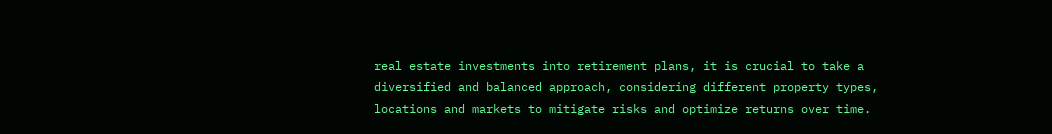real estate investments into retirement plans, it is crucial to take a diversified and balanced approach, considering different property types, locations and markets to mitigate risks and optimize returns over time.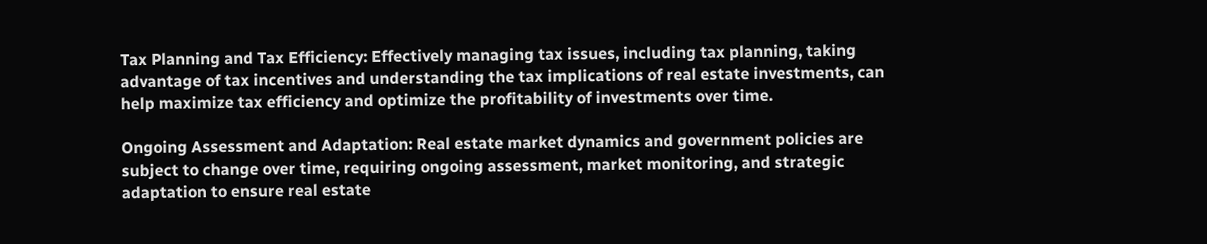Tax Planning and Tax Efficiency: Effectively managing tax issues, including tax planning, taking advantage of tax incentives and understanding the tax implications of real estate investments, can help maximize tax efficiency and optimize the profitability of investments over time.

Ongoing Assessment and Adaptation: Real estate market dynamics and government policies are subject to change over time, requiring ongoing assessment, market monitoring, and strategic adaptation to ensure real estate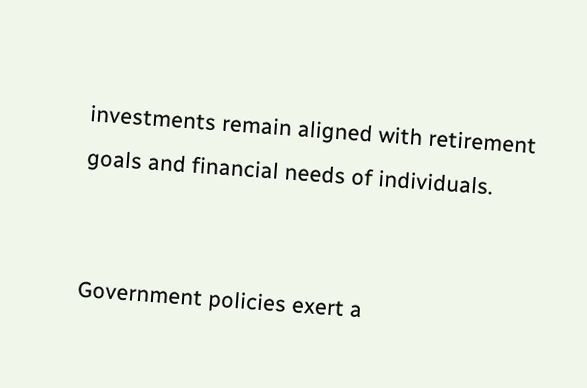investments remain aligned with retirement goals and financial needs of individuals.


Government policies exert a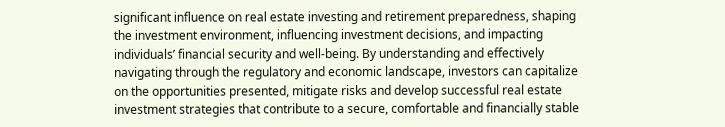significant influence on real estate investing and retirement preparedness, shaping the investment environment, influencing investment decisions, and impacting individuals’ financial security and well-being. By understanding and effectively navigating through the regulatory and economic landscape, investors can capitalize on the opportunities presented, mitigate risks and develop successful real estate investment strategies that contribute to a secure, comfortable and financially stable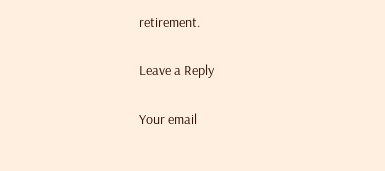retirement.

Leave a Reply

Your email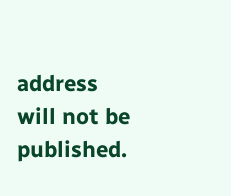address will not be published.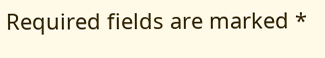Required fields are marked *